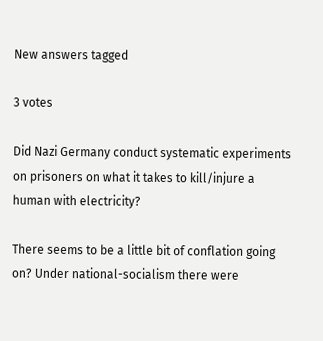New answers tagged

3 votes

Did Nazi Germany conduct systematic experiments on prisoners on what it takes to kill/injure a human with electricity?

There seems to be a little bit of conflation going on? Under national-socialism there were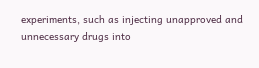experiments, such as injecting unapproved and unnecessary drugs into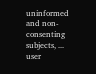uninformed and non-consenting subjects, ...
user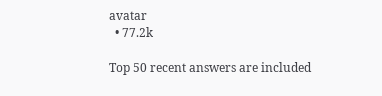avatar
  • 77.2k

Top 50 recent answers are included